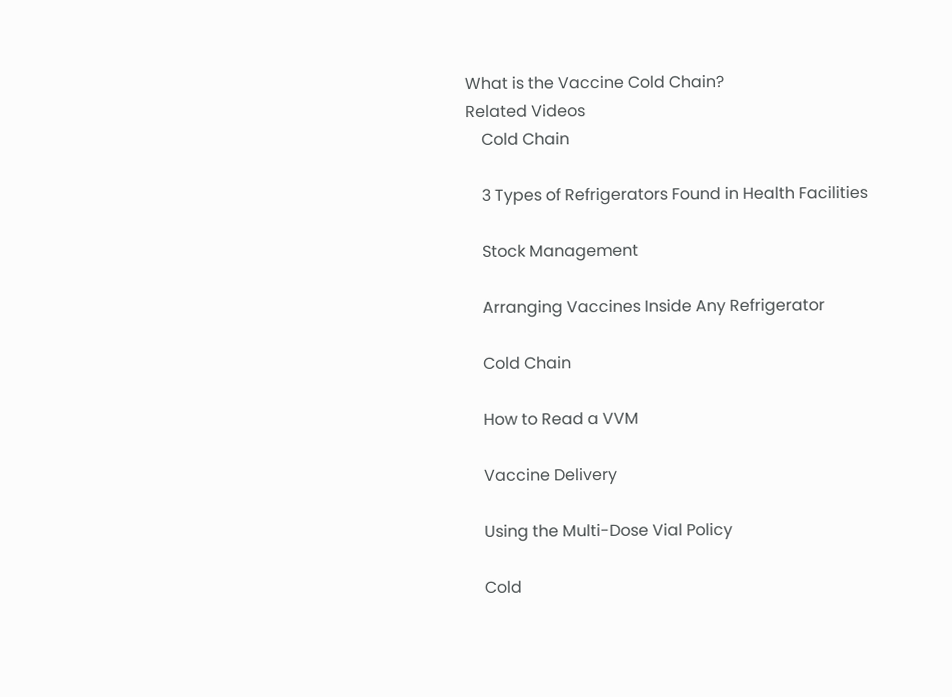What is the Vaccine Cold Chain?
Related Videos
    Cold Chain

    3 Types of Refrigerators Found in Health Facilities

    Stock Management

    Arranging Vaccines Inside Any Refrigerator

    Cold Chain

    How to Read a VVM

    Vaccine Delivery

    Using the Multi-Dose Vial Policy

    Cold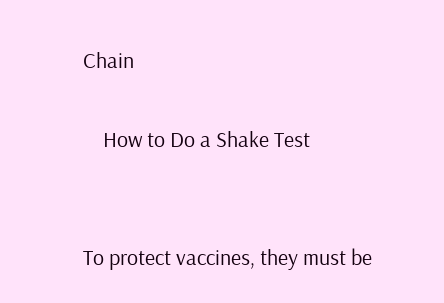Chain

    How to Do a Shake Test


To protect vaccines, they must be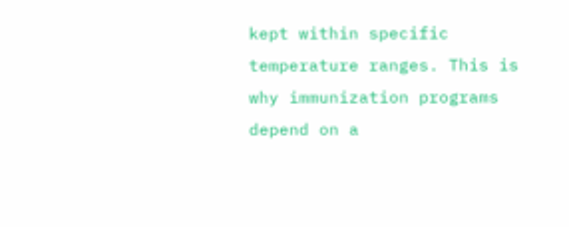kept within specific temperature ranges. This is why immunization programs depend on a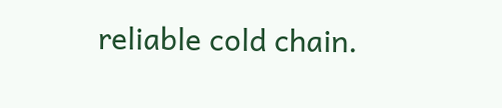reliable cold chain.